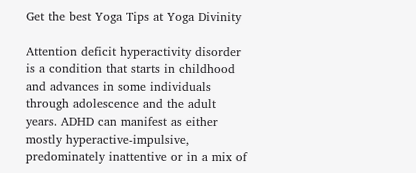Get the best Yoga Tips at Yoga Divinity

Attention deficit hyperactivity disorder is a condition that starts in childhood and advances in some individuals through adolescence and the adult years. ADHD can manifest as either mostly hyperactive-impulsive, predominately inattentive or in a mix of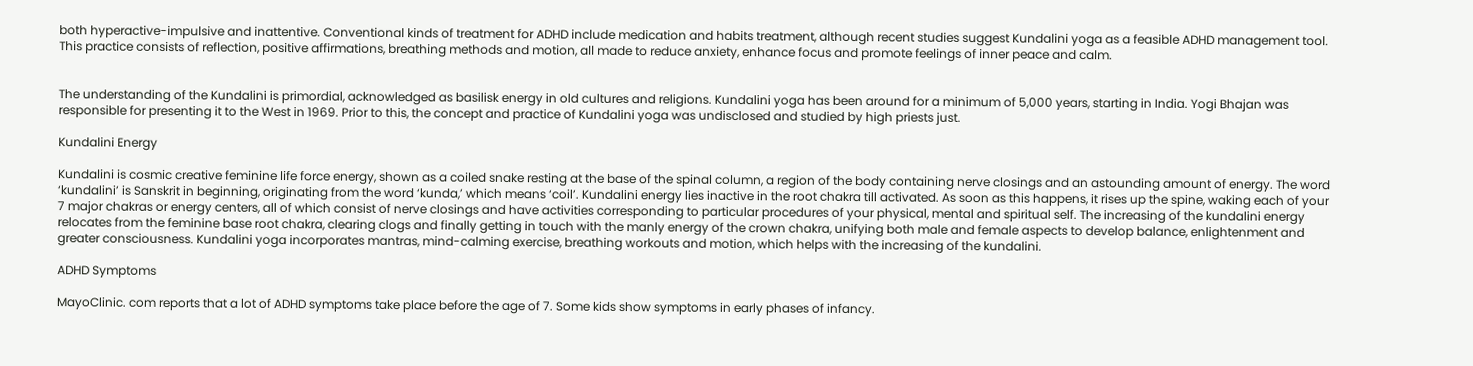both hyperactive-impulsive and inattentive. Conventional kinds of treatment for ADHD include medication and habits treatment, although recent studies suggest Kundalini yoga as a feasible ADHD management tool. This practice consists of reflection, positive affirmations, breathing methods and motion, all made to reduce anxiety, enhance focus and promote feelings of inner peace and calm.


The understanding of the Kundalini is primordial, acknowledged as basilisk energy in old cultures and religions. Kundalini yoga has been around for a minimum of 5,000 years, starting in India. Yogi Bhajan was responsible for presenting it to the West in 1969. Prior to this, the concept and practice of Kundalini yoga was undisclosed and studied by high priests just.

Kundalini Energy

Kundalini is cosmic creative feminine life force energy, shown as a coiled snake resting at the base of the spinal column, a region of the body containing nerve closings and an astounding amount of energy. The word ‘kundalini’ is Sanskrit in beginning, originating from the word ‘kunda,’ which means ‘coil’. Kundalini energy lies inactive in the root chakra till activated. As soon as this happens, it rises up the spine, waking each of your 7 major chakras or energy centers, all of which consist of nerve closings and have activities corresponding to particular procedures of your physical, mental and spiritual self. The increasing of the kundalini energy relocates from the feminine base root chakra, clearing clogs and finally getting in touch with the manly energy of the crown chakra, unifying both male and female aspects to develop balance, enlightenment and greater consciousness. Kundalini yoga incorporates mantras, mind-calming exercise, breathing workouts and motion, which helps with the increasing of the kundalini.

ADHD Symptoms

MayoClinic. com reports that a lot of ADHD symptoms take place before the age of 7. Some kids show symptoms in early phases of infancy.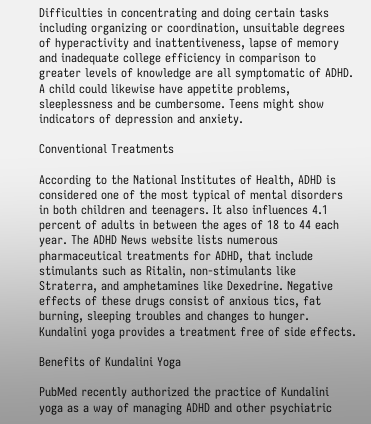Difficulties in concentrating and doing certain tasks including organizing or coordination, unsuitable degrees of hyperactivity and inattentiveness, lapse of memory and inadequate college efficiency in comparison to greater levels of knowledge are all symptomatic of ADHD. A child could likewise have appetite problems, sleeplessness and be cumbersome. Teens might show indicators of depression and anxiety.

Conventional Treatments

According to the National Institutes of Health, ADHD is considered one of the most typical of mental disorders in both children and teenagers. It also influences 4.1 percent of adults in between the ages of 18 to 44 each year. The ADHD News website lists numerous pharmaceutical treatments for ADHD, that include stimulants such as Ritalin, non-stimulants like Straterra, and amphetamines like Dexedrine. Negative effects of these drugs consist of anxious tics, fat burning, sleeping troubles and changes to hunger. Kundalini yoga provides a treatment free of side effects.

Benefits of Kundalini Yoga

PubMed recently authorized the practice of Kundalini yoga as a way of managing ADHD and other psychiatric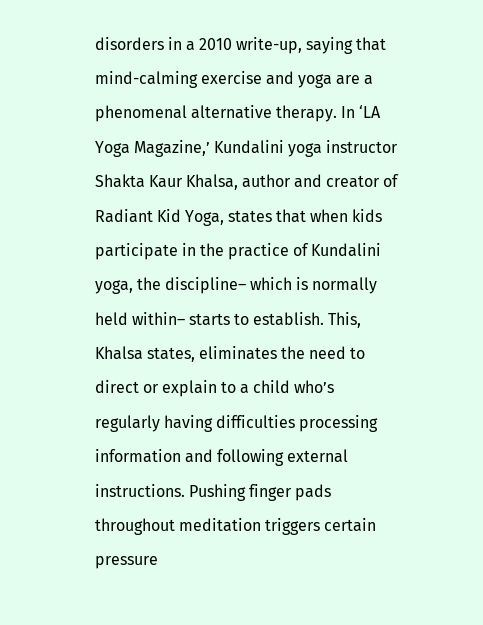disorders in a 2010 write-up, saying that mind-calming exercise and yoga are a phenomenal alternative therapy. In ‘LA Yoga Magazine,’ Kundalini yoga instructor Shakta Kaur Khalsa, author and creator of Radiant Kid Yoga, states that when kids participate in the practice of Kundalini yoga, the discipline– which is normally held within– starts to establish. This, Khalsa states, eliminates the need to direct or explain to a child who’s regularly having difficulties processing information and following external instructions. Pushing finger pads throughout meditation triggers certain pressure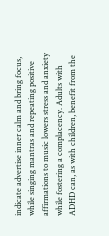indicate advertise inner calm and bring focus, while singing mantras and repeating positive affirmations to music lowers stress and anxiety while fostering a complacency. Adults with ADHD can, as with children, benefit from the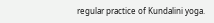regular practice of Kundalini yoga.